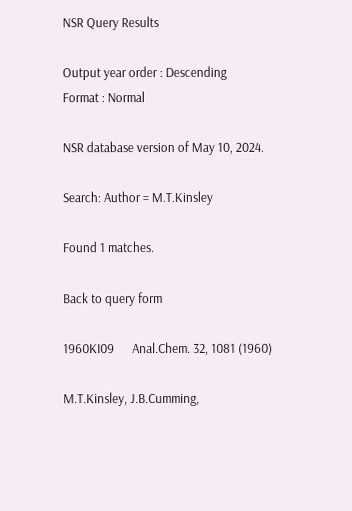NSR Query Results

Output year order : Descending
Format : Normal

NSR database version of May 10, 2024.

Search: Author = M.T.Kinsley

Found 1 matches.

Back to query form

1960KI09      Anal.Chem. 32, 1081 (1960)

M.T.Kinsley, J.B.Cumming,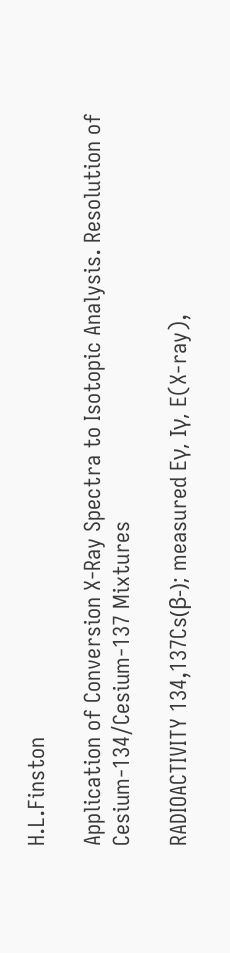H.L.Finston

Application of Conversion X-Ray Spectra to Isotopic Analysis. Resolution of Cesium-134/Cesium-137 Mixtures

RADIOACTIVITY 134,137Cs(β-); measured Eγ, Iγ, E(X-ray),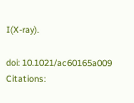I(X-ray).

doi: 10.1021/ac60165a009
Citations: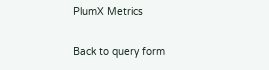PlumX Metrics

Back to query form